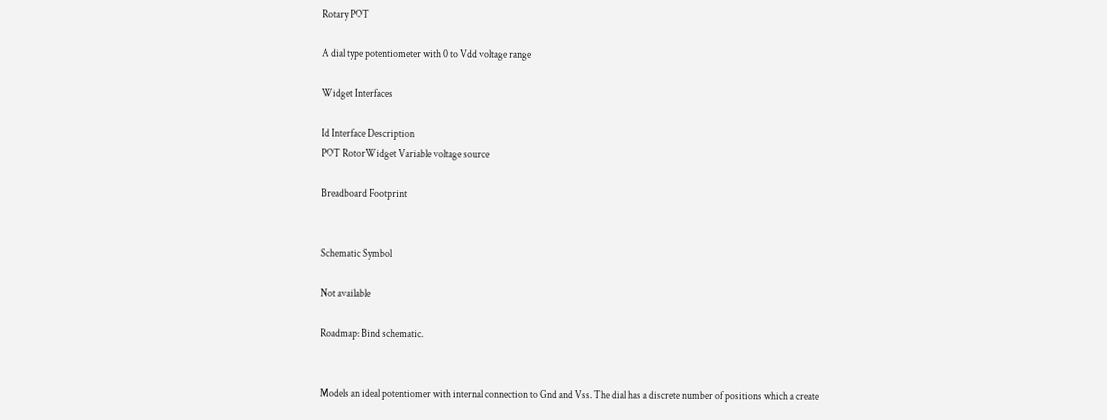Rotary POT

A dial type potentiometer with 0 to Vdd voltage range

Widget Interfaces

Id Interface Description
POT RotorWidget Variable voltage source

Breadboard Footprint


Schematic Symbol

Not available

Roadmap: Bind schematic.


Models an ideal potentiomer with internal connection to Gnd and Vss. The dial has a discrete number of positions which a create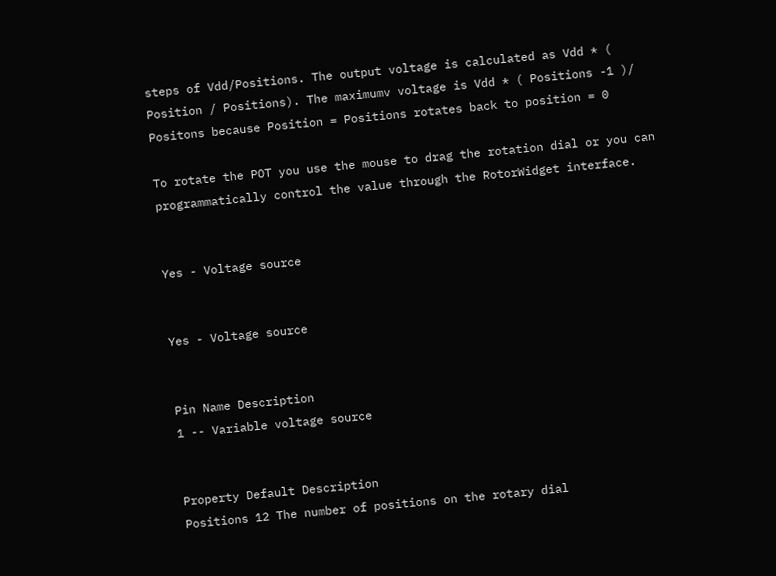steps of Vdd/Positions. The output voltage is calculated as Vdd * ( Position / Positions). The maximumv voltage is Vdd * ( Positions -1 )/ Positons because Position = Positions rotates back to position = 0

To rotate the POT you use the mouse to drag the rotation dial or you can programmatically control the value through the RotorWidget interface.


Yes - Voltage source


Yes - Voltage source


Pin Name Description
1 -- Variable voltage source


Property Default Description
Positions 12 The number of positions on the rotary dial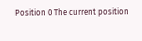Position 0 The current position